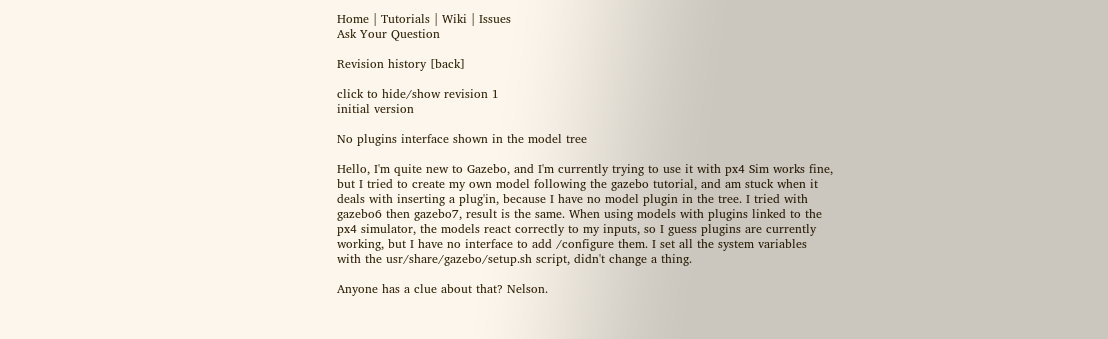Home | Tutorials | Wiki | Issues
Ask Your Question

Revision history [back]

click to hide/show revision 1
initial version

No plugins interface shown in the model tree

Hello, I'm quite new to Gazebo, and I'm currently trying to use it with px4 Sim works fine, but I tried to create my own model following the gazebo tutorial, and am stuck when it deals with inserting a plug'in, because I have no model plugin in the tree. I tried with gazebo6 then gazebo7, result is the same. When using models with plugins linked to the px4 simulator, the models react correctly to my inputs, so I guess plugins are currently working, but I have no interface to add /configure them. I set all the system variables with the usr/share/gazebo/setup.sh script, didn't change a thing.

Anyone has a clue about that? Nelson.